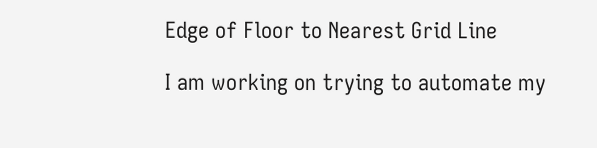Edge of Floor to Nearest Grid Line

I am working on trying to automate my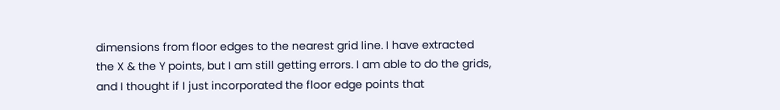dimensions from floor edges to the nearest grid line. I have extracted the X & the Y points, but I am still getting errors. I am able to do the grids, and I thought if I just incorporated the floor edge points that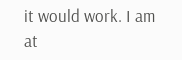it would work. I am at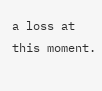a loss at this moment.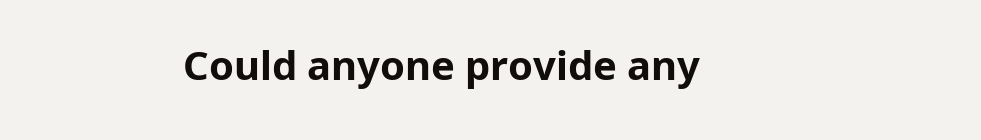Could anyone provide any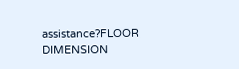assistance?FLOOR DIMENSION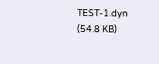TEST-1.dyn (54.8 KB)